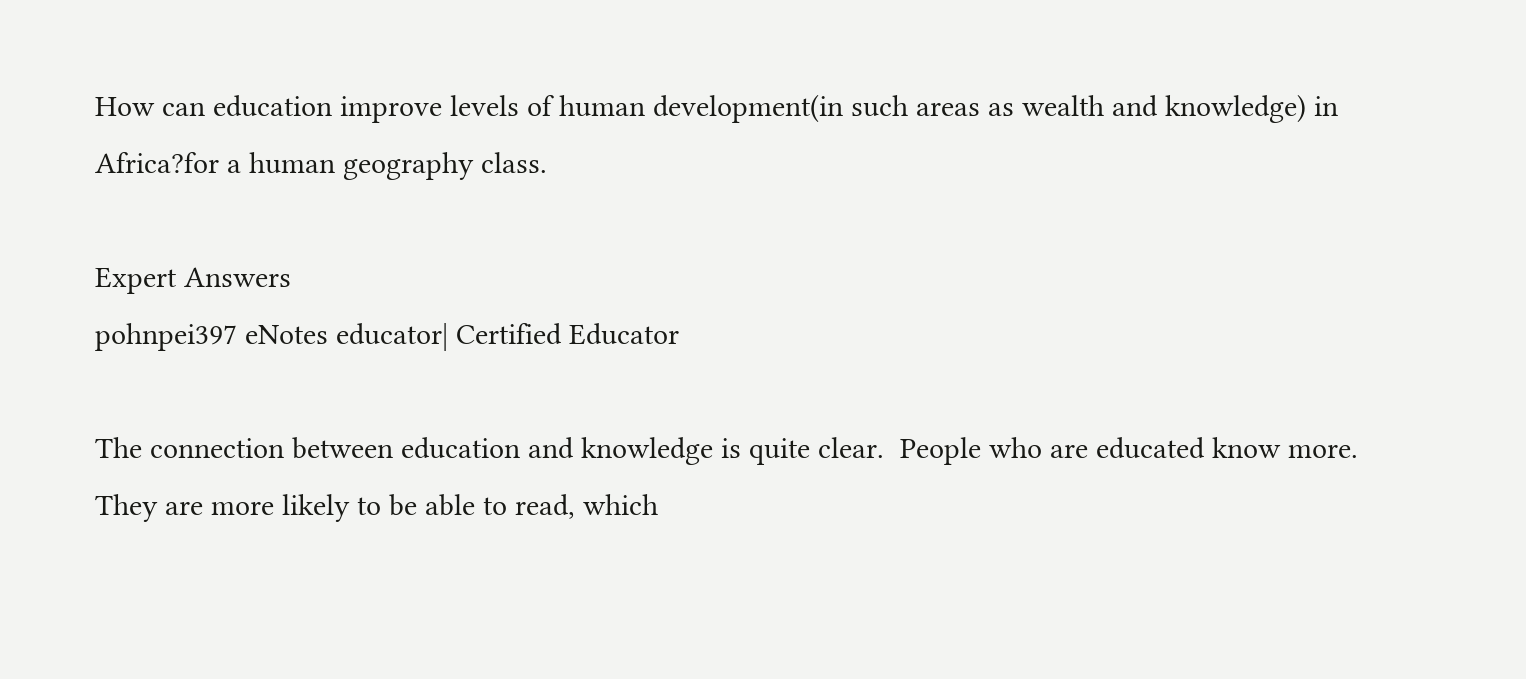How can education improve levels of human development(in such areas as wealth and knowledge) in Africa?for a human geography class.

Expert Answers
pohnpei397 eNotes educator| Certified Educator

The connection between education and knowledge is quite clear.  People who are educated know more.  They are more likely to be able to read, which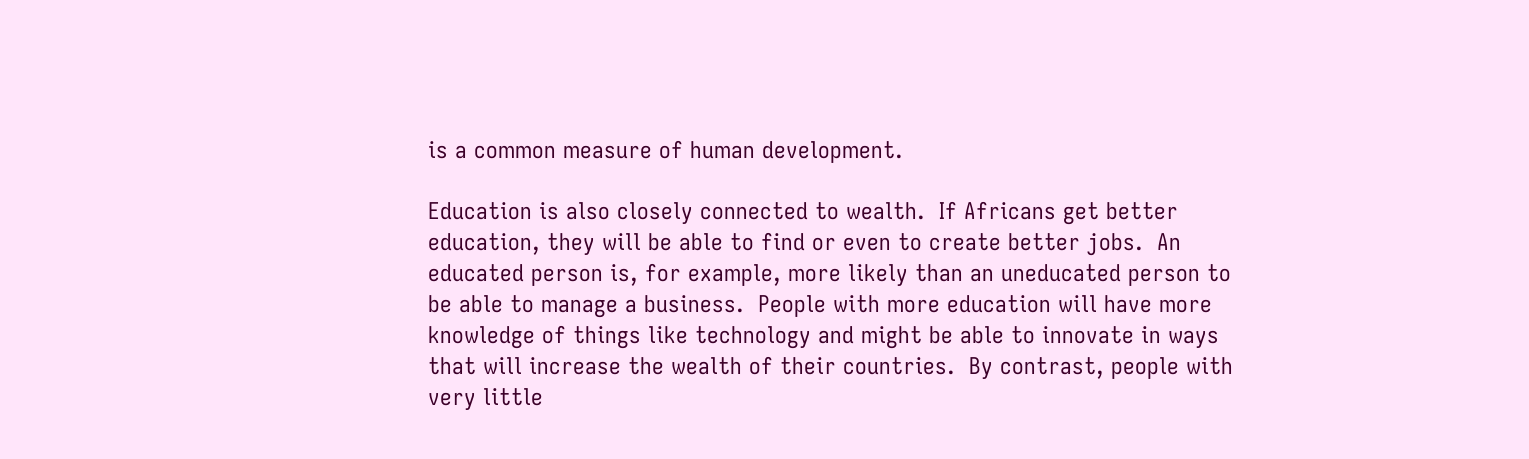is a common measure of human development.

Education is also closely connected to wealth.  If Africans get better education, they will be able to find or even to create better jobs.  An educated person is, for example, more likely than an uneducated person to be able to manage a business.  People with more education will have more knowledge of things like technology and might be able to innovate in ways that will increase the wealth of their countries.  By contrast, people with very little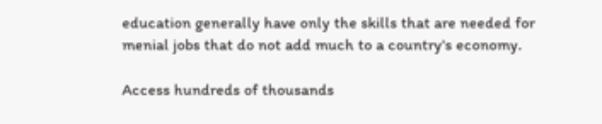education generally have only the skills that are needed for menial jobs that do not add much to a country's economy.

Access hundreds of thousands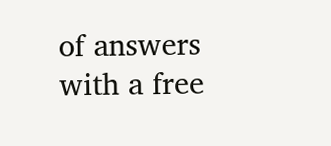of answers with a free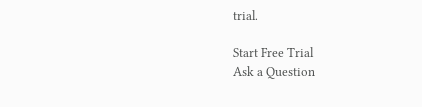trial.

Start Free Trial
Ask a Question